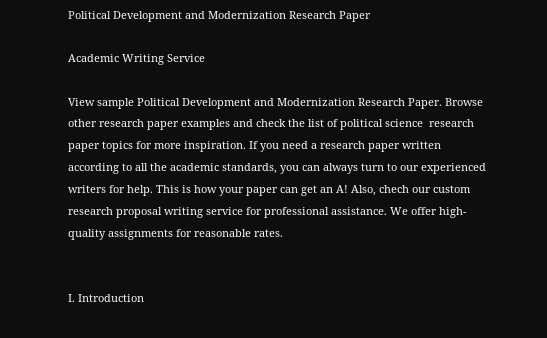Political Development and Modernization Research Paper

Academic Writing Service

View sample Political Development and Modernization Research Paper. Browse other research paper examples and check the list of political science  research paper topics for more inspiration. If you need a research paper written according to all the academic standards, you can always turn to our experienced writers for help. This is how your paper can get an A! Also, chech our custom research proposal writing service for professional assistance. We offer high-quality assignments for reasonable rates.


I. Introduction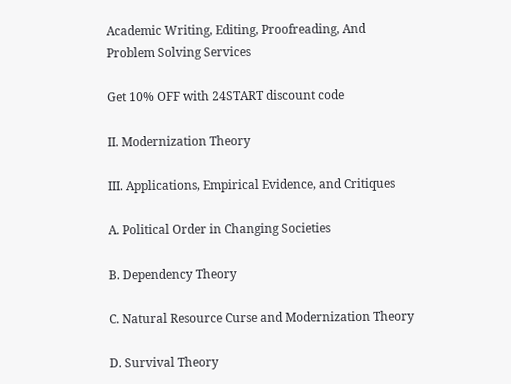Academic Writing, Editing, Proofreading, And Problem Solving Services

Get 10% OFF with 24START discount code

II. Modernization Theory

III. Applications, Empirical Evidence, and Critiques

A. Political Order in Changing Societies

B. Dependency Theory

C. Natural Resource Curse and Modernization Theory

D. Survival Theory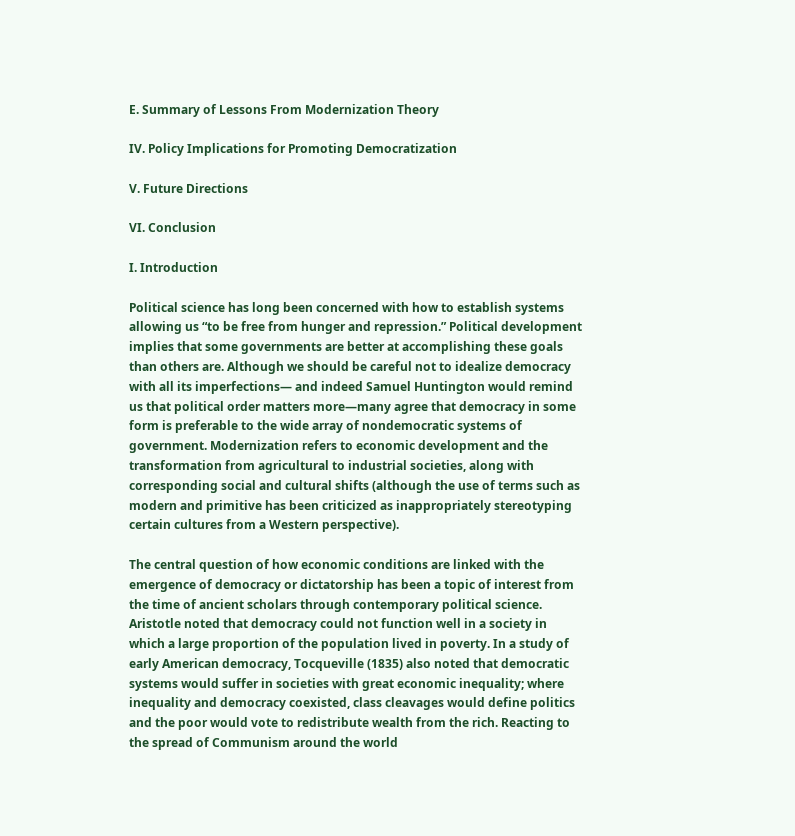E. Summary of Lessons From Modernization Theory

IV. Policy Implications for Promoting Democratization

V. Future Directions

VI. Conclusion

I. Introduction

Political science has long been concerned with how to establish systems allowing us “to be free from hunger and repression.” Political development implies that some governments are better at accomplishing these goals than others are. Although we should be careful not to idealize democracy with all its imperfections— and indeed Samuel Huntington would remind us that political order matters more—many agree that democracy in some form is preferable to the wide array of nondemocratic systems of government. Modernization refers to economic development and the transformation from agricultural to industrial societies, along with corresponding social and cultural shifts (although the use of terms such as modern and primitive has been criticized as inappropriately stereotyping certain cultures from a Western perspective).

The central question of how economic conditions are linked with the emergence of democracy or dictatorship has been a topic of interest from the time of ancient scholars through contemporary political science. Aristotle noted that democracy could not function well in a society in which a large proportion of the population lived in poverty. In a study of early American democracy, Tocqueville (1835) also noted that democratic systems would suffer in societies with great economic inequality; where inequality and democracy coexisted, class cleavages would define politics and the poor would vote to redistribute wealth from the rich. Reacting to the spread of Communism around the world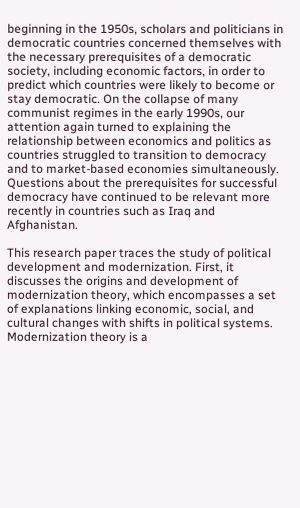beginning in the 1950s, scholars and politicians in democratic countries concerned themselves with the necessary prerequisites of a democratic society, including economic factors, in order to predict which countries were likely to become or stay democratic. On the collapse of many communist regimes in the early 1990s, our attention again turned to explaining the relationship between economics and politics as countries struggled to transition to democracy and to market-based economies simultaneously. Questions about the prerequisites for successful democracy have continued to be relevant more recently in countries such as Iraq and Afghanistan.

This research paper traces the study of political development and modernization. First, it discusses the origins and development of modernization theory, which encompasses a set of explanations linking economic, social, and cultural changes with shifts in political systems. Modernization theory is a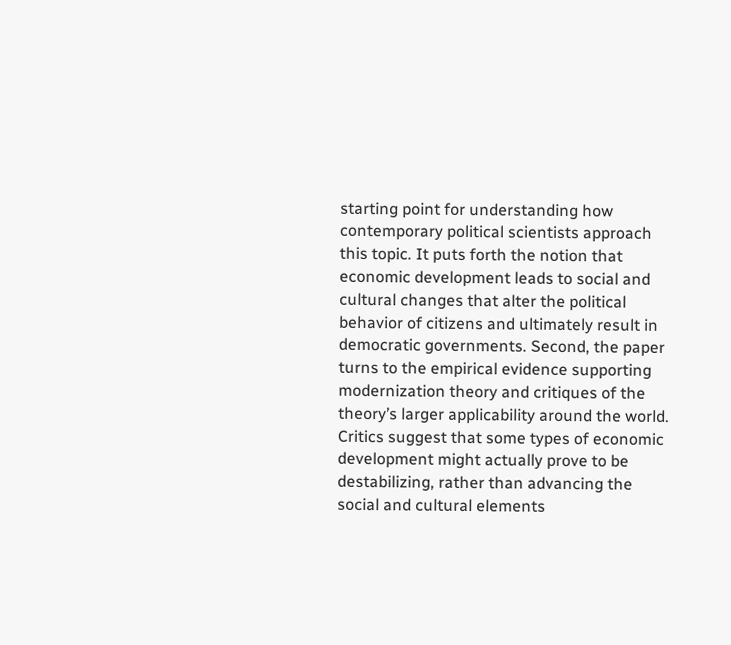starting point for understanding how contemporary political scientists approach this topic. It puts forth the notion that economic development leads to social and cultural changes that alter the political behavior of citizens and ultimately result in democratic governments. Second, the paper turns to the empirical evidence supporting modernization theory and critiques of the theory’s larger applicability around the world. Critics suggest that some types of economic development might actually prove to be destabilizing, rather than advancing the social and cultural elements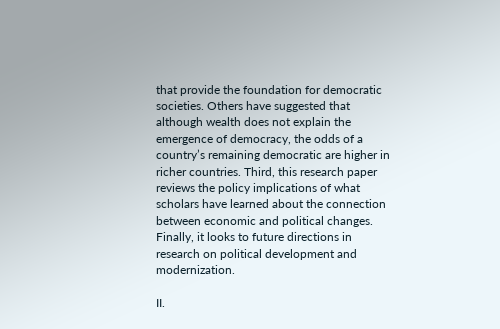that provide the foundation for democratic societies. Others have suggested that although wealth does not explain the emergence of democracy, the odds of a country’s remaining democratic are higher in richer countries. Third, this research paper reviews the policy implications of what scholars have learned about the connection between economic and political changes. Finally, it looks to future directions in research on political development and modernization.

II.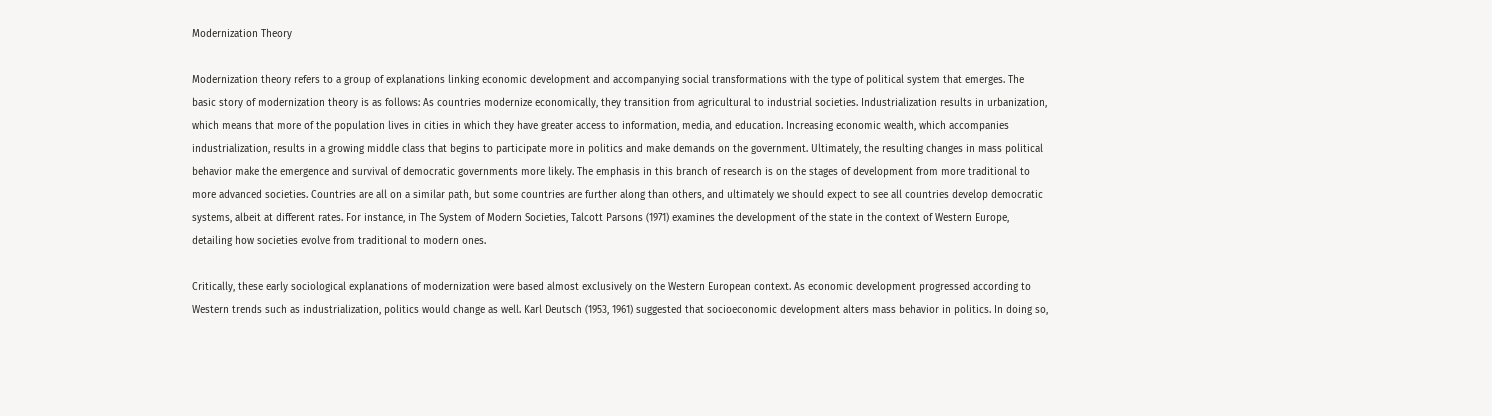Modernization Theory

Modernization theory refers to a group of explanations linking economic development and accompanying social transformations with the type of political system that emerges. The basic story of modernization theory is as follows: As countries modernize economically, they transition from agricultural to industrial societies. Industrialization results in urbanization, which means that more of the population lives in cities in which they have greater access to information, media, and education. Increasing economic wealth, which accompanies industrialization, results in a growing middle class that begins to participate more in politics and make demands on the government. Ultimately, the resulting changes in mass political behavior make the emergence and survival of democratic governments more likely. The emphasis in this branch of research is on the stages of development from more traditional to more advanced societies. Countries are all on a similar path, but some countries are further along than others, and ultimately we should expect to see all countries develop democratic systems, albeit at different rates. For instance, in The System of Modern Societies, Talcott Parsons (1971) examines the development of the state in the context of Western Europe, detailing how societies evolve from traditional to modern ones.

Critically, these early sociological explanations of modernization were based almost exclusively on the Western European context. As economic development progressed according to Western trends such as industrialization, politics would change as well. Karl Deutsch (1953, 1961) suggested that socioeconomic development alters mass behavior in politics. In doing so,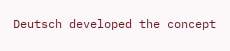Deutsch developed the concept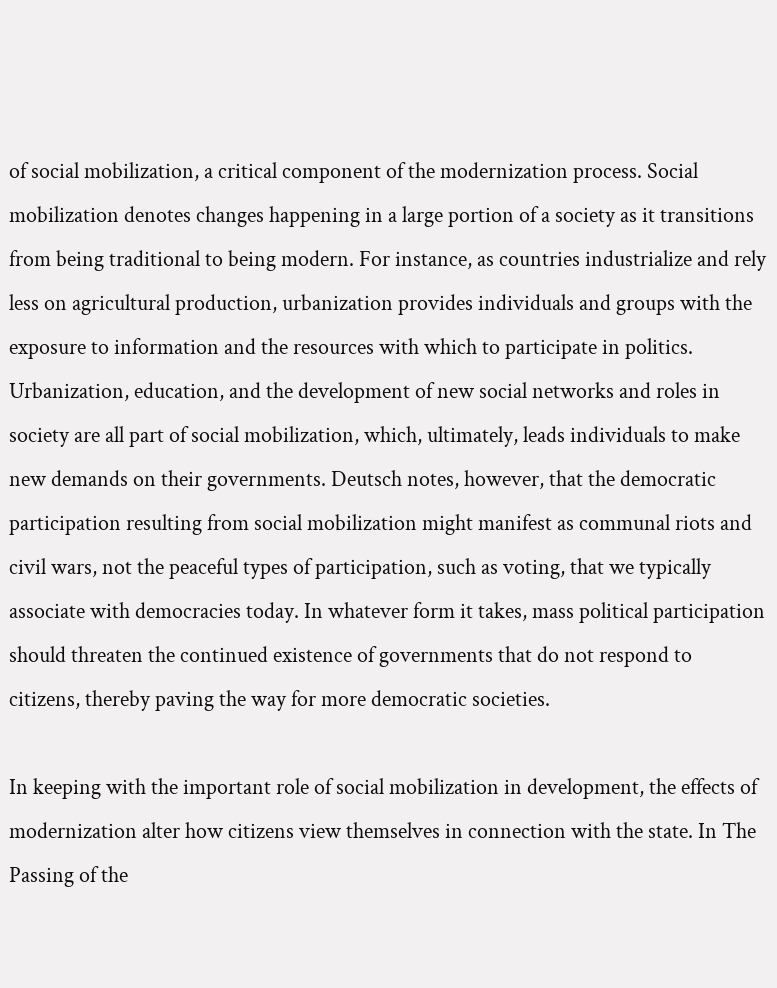of social mobilization, a critical component of the modernization process. Social mobilization denotes changes happening in a large portion of a society as it transitions from being traditional to being modern. For instance, as countries industrialize and rely less on agricultural production, urbanization provides individuals and groups with the exposure to information and the resources with which to participate in politics. Urbanization, education, and the development of new social networks and roles in society are all part of social mobilization, which, ultimately, leads individuals to make new demands on their governments. Deutsch notes, however, that the democratic participation resulting from social mobilization might manifest as communal riots and civil wars, not the peaceful types of participation, such as voting, that we typically associate with democracies today. In whatever form it takes, mass political participation should threaten the continued existence of governments that do not respond to citizens, thereby paving the way for more democratic societies.

In keeping with the important role of social mobilization in development, the effects of modernization alter how citizens view themselves in connection with the state. In The Passing of the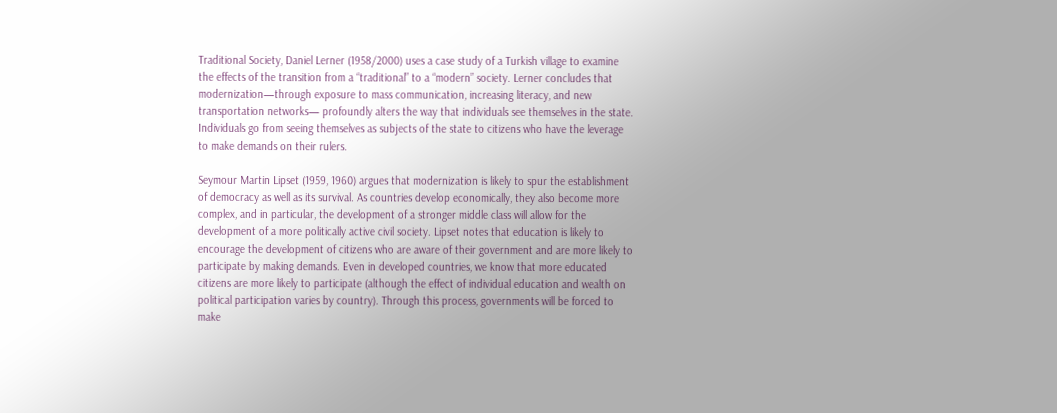Traditional Society, Daniel Lerner (1958/2000) uses a case study of a Turkish village to examine the effects of the transition from a “traditional” to a “modern” society. Lerner concludes that modernization—through exposure to mass communication, increasing literacy, and new transportation networks— profoundly alters the way that individuals see themselves in the state. Individuals go from seeing themselves as subjects of the state to citizens who have the leverage to make demands on their rulers.

Seymour Martin Lipset (1959, 1960) argues that modernization is likely to spur the establishment of democracy as well as its survival. As countries develop economically, they also become more complex, and in particular, the development of a stronger middle class will allow for the development of a more politically active civil society. Lipset notes that education is likely to encourage the development of citizens who are aware of their government and are more likely to participate by making demands. Even in developed countries, we know that more educated citizens are more likely to participate (although the effect of individual education and wealth on political participation varies by country). Through this process, governments will be forced to make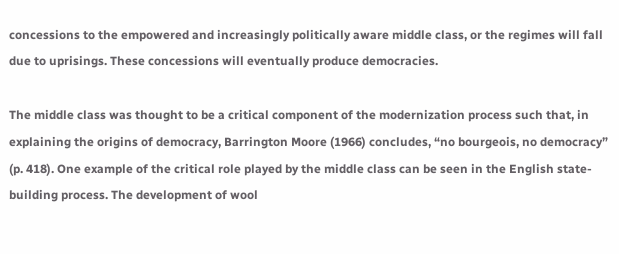concessions to the empowered and increasingly politically aware middle class, or the regimes will fall due to uprisings. These concessions will eventually produce democracies.

The middle class was thought to be a critical component of the modernization process such that, in explaining the origins of democracy, Barrington Moore (1966) concludes, “no bourgeois, no democracy” (p. 418). One example of the critical role played by the middle class can be seen in the English state-building process. The development of wool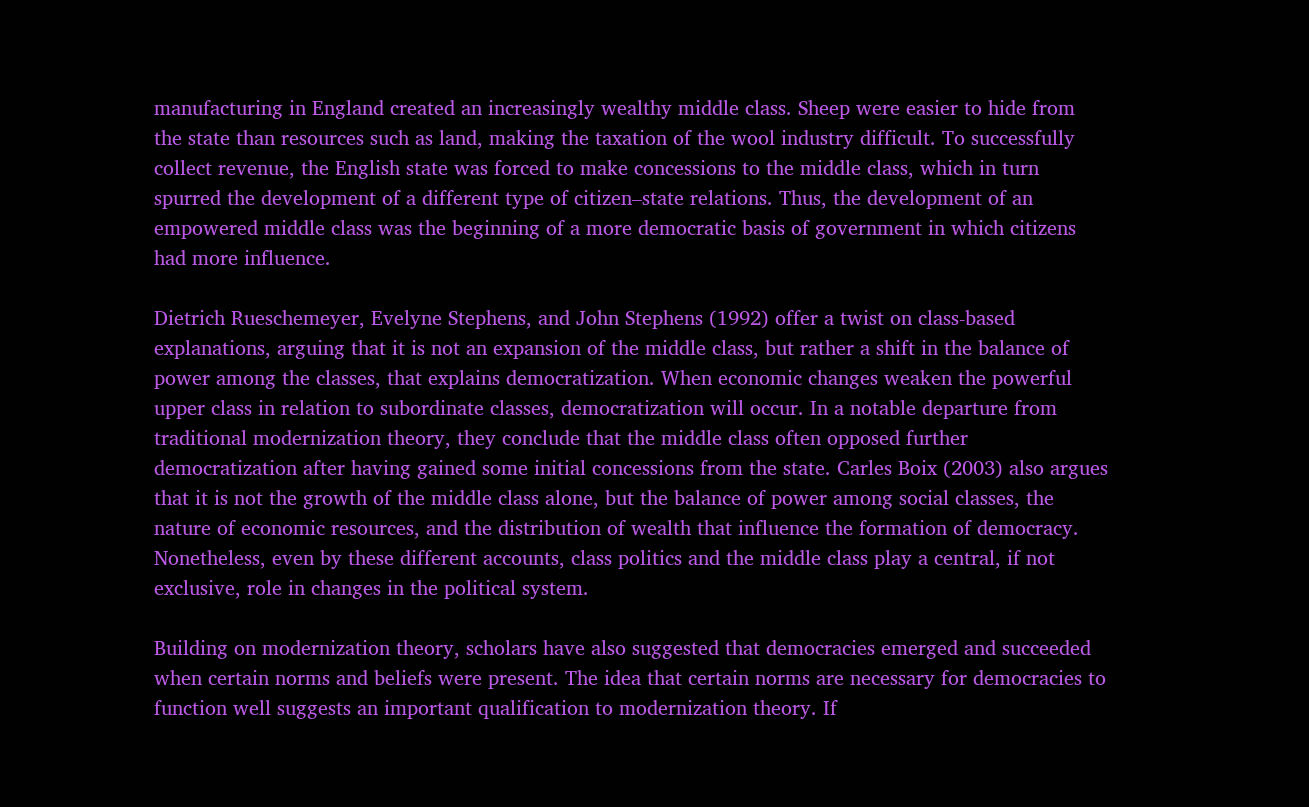manufacturing in England created an increasingly wealthy middle class. Sheep were easier to hide from the state than resources such as land, making the taxation of the wool industry difficult. To successfully collect revenue, the English state was forced to make concessions to the middle class, which in turn spurred the development of a different type of citizen–state relations. Thus, the development of an empowered middle class was the beginning of a more democratic basis of government in which citizens had more influence.

Dietrich Rueschemeyer, Evelyne Stephens, and John Stephens (1992) offer a twist on class-based explanations, arguing that it is not an expansion of the middle class, but rather a shift in the balance of power among the classes, that explains democratization. When economic changes weaken the powerful upper class in relation to subordinate classes, democratization will occur. In a notable departure from traditional modernization theory, they conclude that the middle class often opposed further democratization after having gained some initial concessions from the state. Carles Boix (2003) also argues that it is not the growth of the middle class alone, but the balance of power among social classes, the nature of economic resources, and the distribution of wealth that influence the formation of democracy. Nonetheless, even by these different accounts, class politics and the middle class play a central, if not exclusive, role in changes in the political system.

Building on modernization theory, scholars have also suggested that democracies emerged and succeeded when certain norms and beliefs were present. The idea that certain norms are necessary for democracies to function well suggests an important qualification to modernization theory. If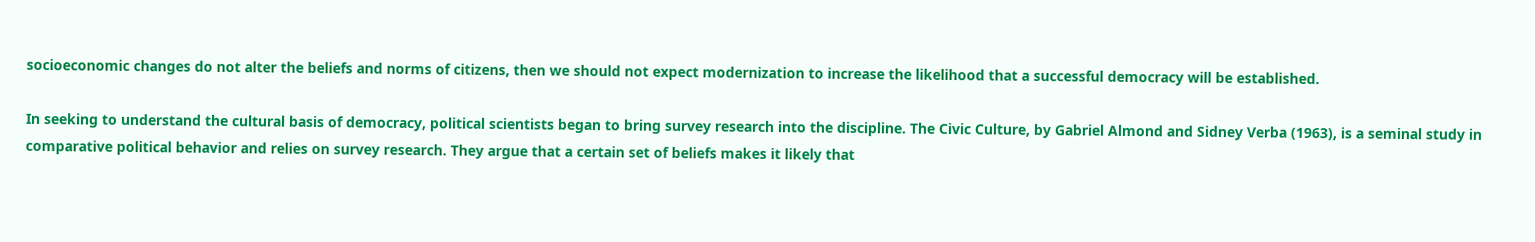socioeconomic changes do not alter the beliefs and norms of citizens, then we should not expect modernization to increase the likelihood that a successful democracy will be established.

In seeking to understand the cultural basis of democracy, political scientists began to bring survey research into the discipline. The Civic Culture, by Gabriel Almond and Sidney Verba (1963), is a seminal study in comparative political behavior and relies on survey research. They argue that a certain set of beliefs makes it likely that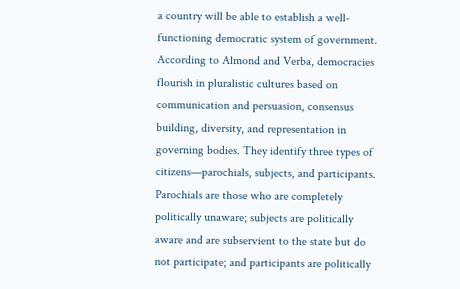a country will be able to establish a well-functioning democratic system of government. According to Almond and Verba, democracies flourish in pluralistic cultures based on communication and persuasion, consensus building, diversity, and representation in governing bodies. They identify three types of citizens—parochials, subjects, and participants. Parochials are those who are completely politically unaware; subjects are politically aware and are subservient to the state but do not participate; and participants are politically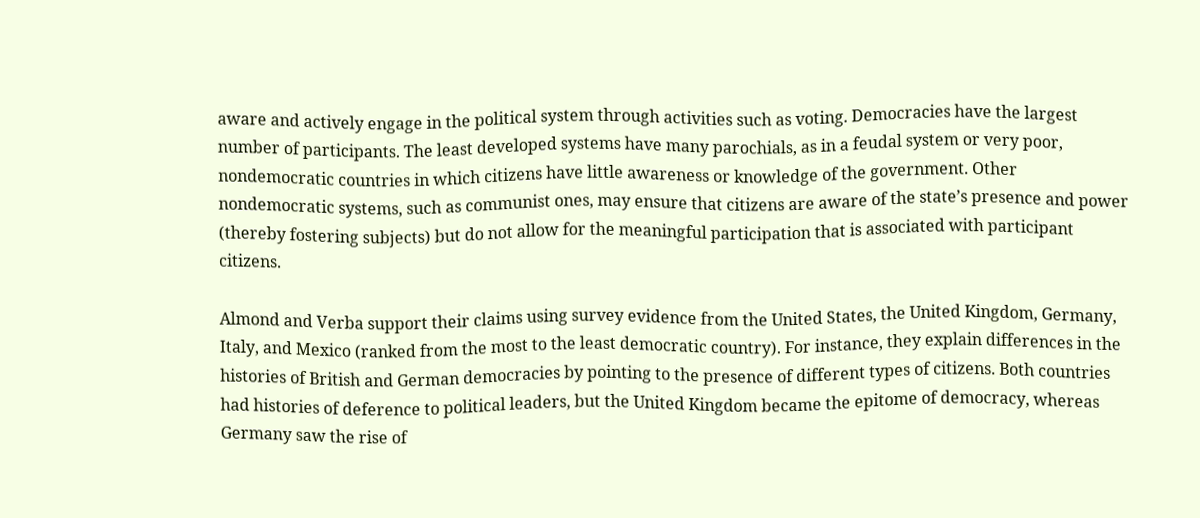aware and actively engage in the political system through activities such as voting. Democracies have the largest number of participants. The least developed systems have many parochials, as in a feudal system or very poor, nondemocratic countries in which citizens have little awareness or knowledge of the government. Other nondemocratic systems, such as communist ones, may ensure that citizens are aware of the state’s presence and power (thereby fostering subjects) but do not allow for the meaningful participation that is associated with participant citizens.

Almond and Verba support their claims using survey evidence from the United States, the United Kingdom, Germany, Italy, and Mexico (ranked from the most to the least democratic country). For instance, they explain differences in the histories of British and German democracies by pointing to the presence of different types of citizens. Both countries had histories of deference to political leaders, but the United Kingdom became the epitome of democracy, whereas Germany saw the rise of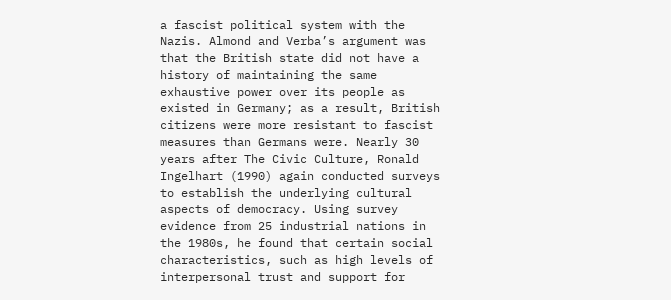a fascist political system with the Nazis. Almond and Verba’s argument was that the British state did not have a history of maintaining the same exhaustive power over its people as existed in Germany; as a result, British citizens were more resistant to fascist measures than Germans were. Nearly 30 years after The Civic Culture, Ronald Ingelhart (1990) again conducted surveys to establish the underlying cultural aspects of democracy. Using survey evidence from 25 industrial nations in the 1980s, he found that certain social characteristics, such as high levels of interpersonal trust and support for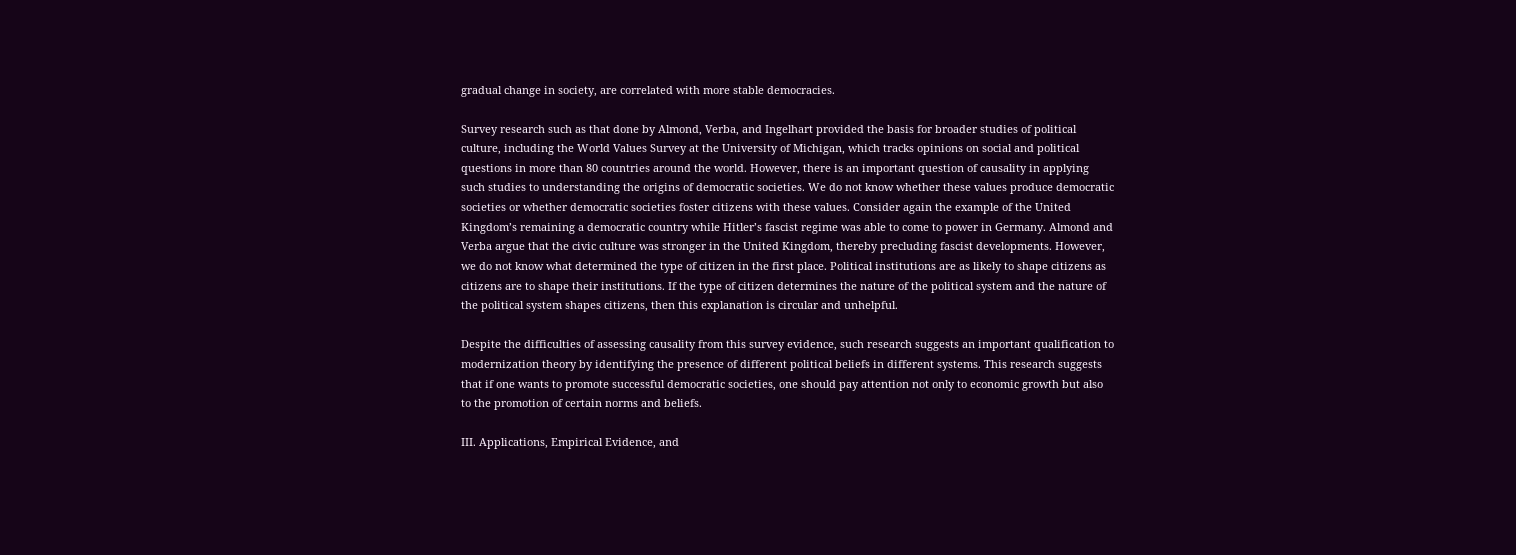gradual change in society, are correlated with more stable democracies.

Survey research such as that done by Almond, Verba, and Ingelhart provided the basis for broader studies of political culture, including the World Values Survey at the University of Michigan, which tracks opinions on social and political questions in more than 80 countries around the world. However, there is an important question of causality in applying such studies to understanding the origins of democratic societies. We do not know whether these values produce democratic societies or whether democratic societies foster citizens with these values. Consider again the example of the United Kingdom’s remaining a democratic country while Hitler’s fascist regime was able to come to power in Germany. Almond and Verba argue that the civic culture was stronger in the United Kingdom, thereby precluding fascist developments. However, we do not know what determined the type of citizen in the first place. Political institutions are as likely to shape citizens as citizens are to shape their institutions. If the type of citizen determines the nature of the political system and the nature of the political system shapes citizens, then this explanation is circular and unhelpful.

Despite the difficulties of assessing causality from this survey evidence, such research suggests an important qualification to modernization theory by identifying the presence of different political beliefs in different systems. This research suggests that if one wants to promote successful democratic societies, one should pay attention not only to economic growth but also to the promotion of certain norms and beliefs.

III. Applications, Empirical Evidence, and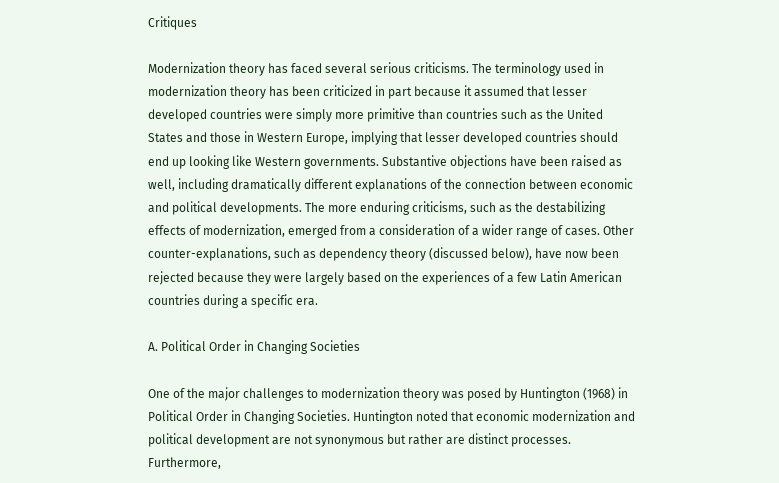Critiques

Modernization theory has faced several serious criticisms. The terminology used in modernization theory has been criticized in part because it assumed that lesser developed countries were simply more primitive than countries such as the United States and those in Western Europe, implying that lesser developed countries should end up looking like Western governments. Substantive objections have been raised as well, including dramatically different explanations of the connection between economic and political developments. The more enduring criticisms, such as the destabilizing effects of modernization, emerged from a consideration of a wider range of cases. Other counter-explanations, such as dependency theory (discussed below), have now been rejected because they were largely based on the experiences of a few Latin American countries during a specific era.

A. Political Order in Changing Societies

One of the major challenges to modernization theory was posed by Huntington (1968) in Political Order in Changing Societies. Huntington noted that economic modernization and political development are not synonymous but rather are distinct processes. Furthermore,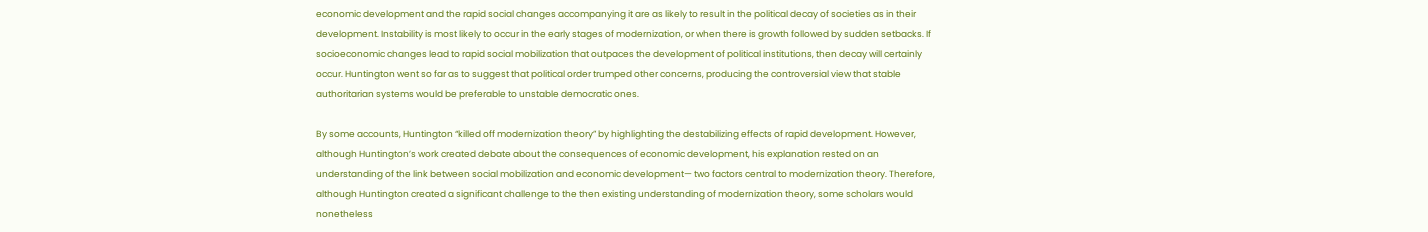economic development and the rapid social changes accompanying it are as likely to result in the political decay of societies as in their development. Instability is most likely to occur in the early stages of modernization, or when there is growth followed by sudden setbacks. If socioeconomic changes lead to rapid social mobilization that outpaces the development of political institutions, then decay will certainly occur. Huntington went so far as to suggest that political order trumped other concerns, producing the controversial view that stable authoritarian systems would be preferable to unstable democratic ones.

By some accounts, Huntington “killed off modernization theory” by highlighting the destabilizing effects of rapid development. However, although Huntington’s work created debate about the consequences of economic development, his explanation rested on an understanding of the link between social mobilization and economic development— two factors central to modernization theory. Therefore, although Huntington created a significant challenge to the then existing understanding of modernization theory, some scholars would nonetheless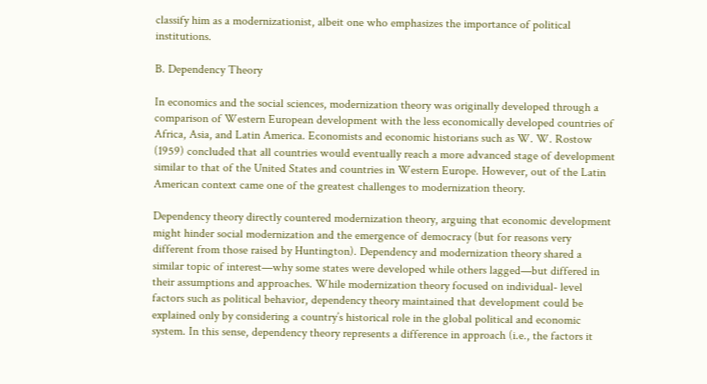classify him as a modernizationist, albeit one who emphasizes the importance of political institutions.

B. Dependency Theory

In economics and the social sciences, modernization theory was originally developed through a comparison of Western European development with the less economically developed countries of Africa, Asia, and Latin America. Economists and economic historians such as W. W. Rostow (1959) concluded that all countries would eventually reach a more advanced stage of development similar to that of the United States and countries in Western Europe. However, out of the Latin American context came one of the greatest challenges to modernization theory.

Dependency theory directly countered modernization theory, arguing that economic development might hinder social modernization and the emergence of democracy (but for reasons very different from those raised by Huntington). Dependency and modernization theory shared a similar topic of interest—why some states were developed while others lagged—but differed in their assumptions and approaches. While modernization theory focused on individual- level factors such as political behavior, dependency theory maintained that development could be explained only by considering a country’s historical role in the global political and economic system. In this sense, dependency theory represents a difference in approach (i.e., the factors it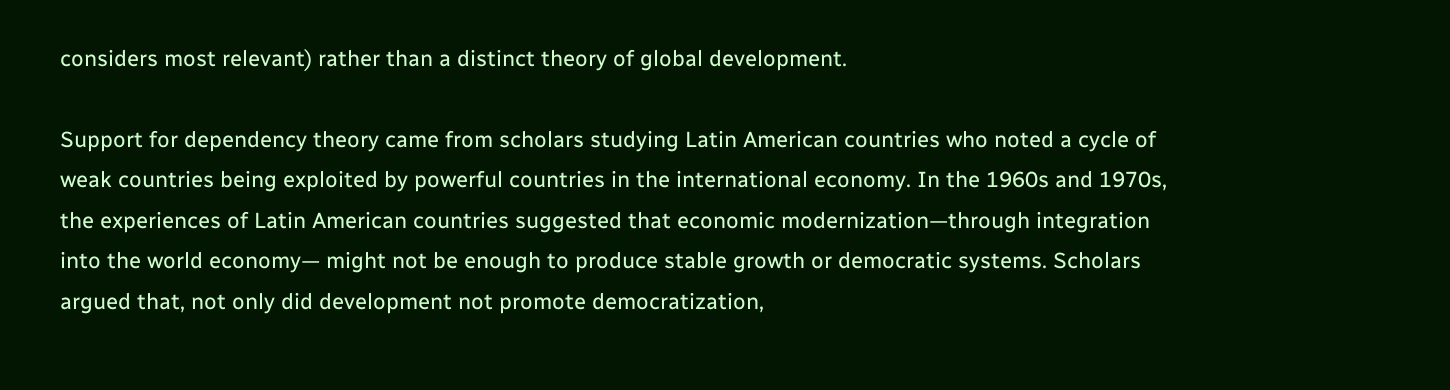considers most relevant) rather than a distinct theory of global development.

Support for dependency theory came from scholars studying Latin American countries who noted a cycle of weak countries being exploited by powerful countries in the international economy. In the 1960s and 1970s, the experiences of Latin American countries suggested that economic modernization—through integration into the world economy— might not be enough to produce stable growth or democratic systems. Scholars argued that, not only did development not promote democratization,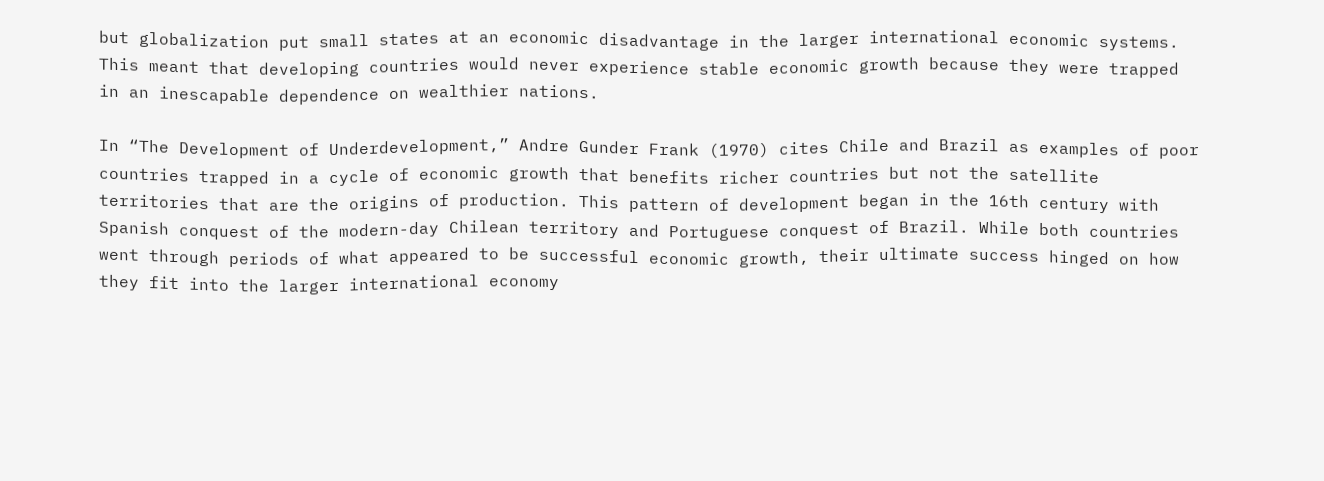but globalization put small states at an economic disadvantage in the larger international economic systems. This meant that developing countries would never experience stable economic growth because they were trapped in an inescapable dependence on wealthier nations.

In “The Development of Underdevelopment,” Andre Gunder Frank (1970) cites Chile and Brazil as examples of poor countries trapped in a cycle of economic growth that benefits richer countries but not the satellite territories that are the origins of production. This pattern of development began in the 16th century with Spanish conquest of the modern-day Chilean territory and Portuguese conquest of Brazil. While both countries went through periods of what appeared to be successful economic growth, their ultimate success hinged on how they fit into the larger international economy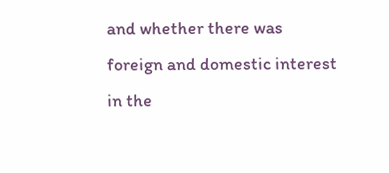and whether there was foreign and domestic interest in the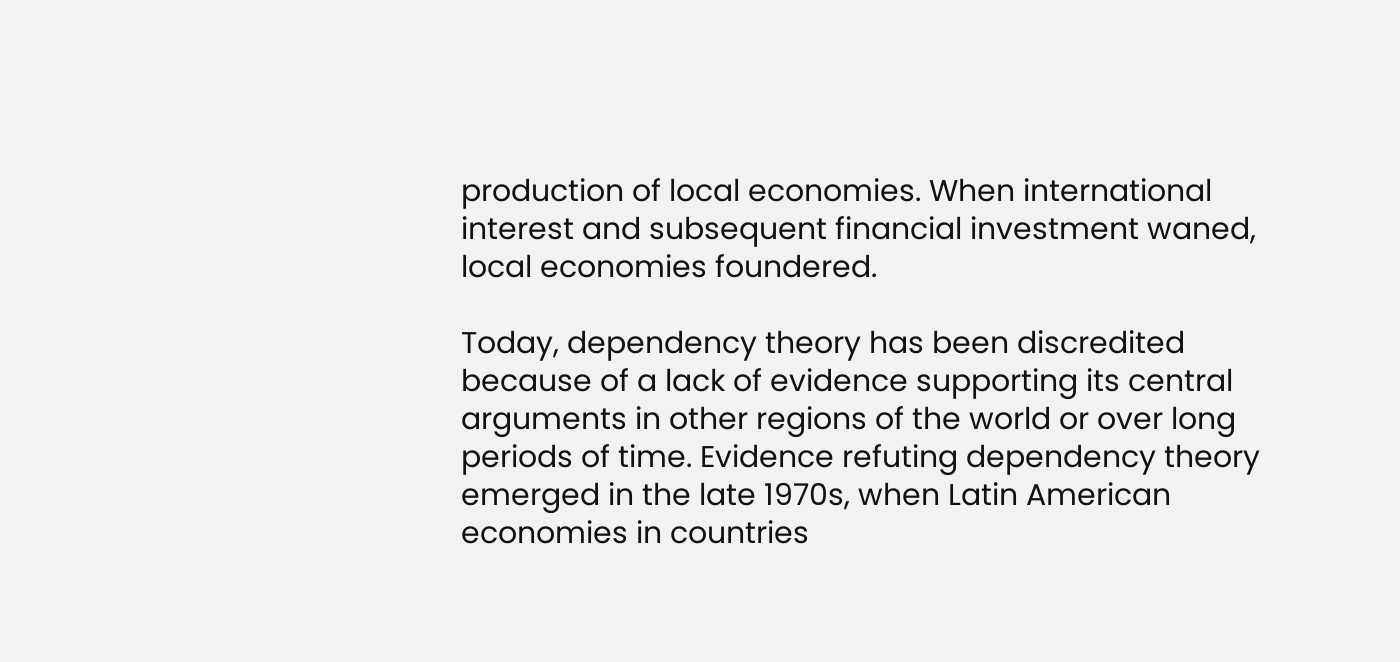production of local economies. When international interest and subsequent financial investment waned, local economies foundered.

Today, dependency theory has been discredited because of a lack of evidence supporting its central arguments in other regions of the world or over long periods of time. Evidence refuting dependency theory emerged in the late 1970s, when Latin American economies in countries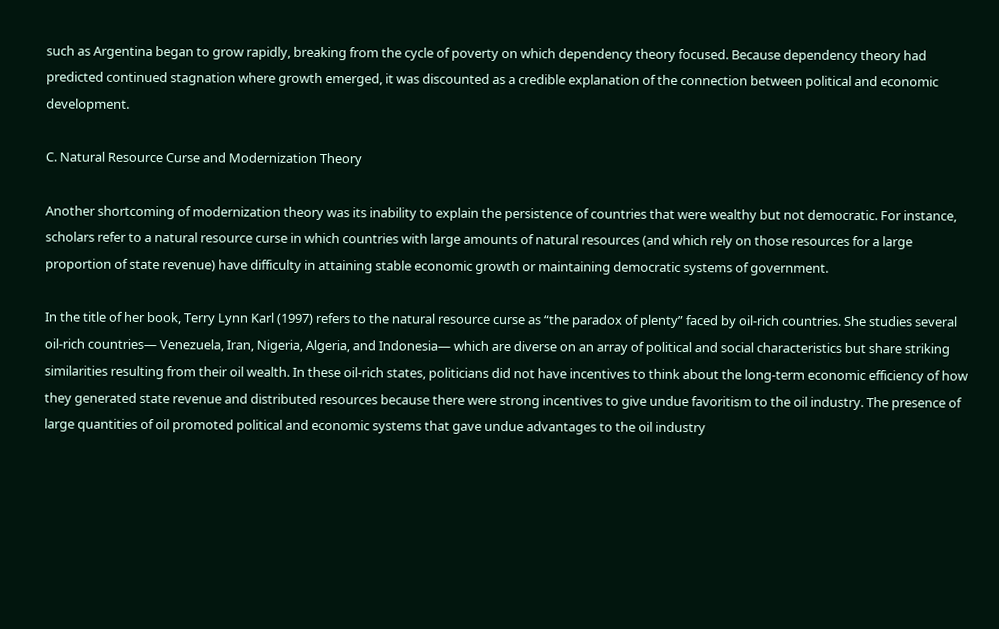such as Argentina began to grow rapidly, breaking from the cycle of poverty on which dependency theory focused. Because dependency theory had predicted continued stagnation where growth emerged, it was discounted as a credible explanation of the connection between political and economic development.

C. Natural Resource Curse and Modernization Theory

Another shortcoming of modernization theory was its inability to explain the persistence of countries that were wealthy but not democratic. For instance, scholars refer to a natural resource curse in which countries with large amounts of natural resources (and which rely on those resources for a large proportion of state revenue) have difficulty in attaining stable economic growth or maintaining democratic systems of government.

In the title of her book, Terry Lynn Karl (1997) refers to the natural resource curse as “the paradox of plenty” faced by oil-rich countries. She studies several oil-rich countries— Venezuela, Iran, Nigeria, Algeria, and Indonesia— which are diverse on an array of political and social characteristics but share striking similarities resulting from their oil wealth. In these oil-rich states, politicians did not have incentives to think about the long-term economic efficiency of how they generated state revenue and distributed resources because there were strong incentives to give undue favoritism to the oil industry. The presence of large quantities of oil promoted political and economic systems that gave undue advantages to the oil industry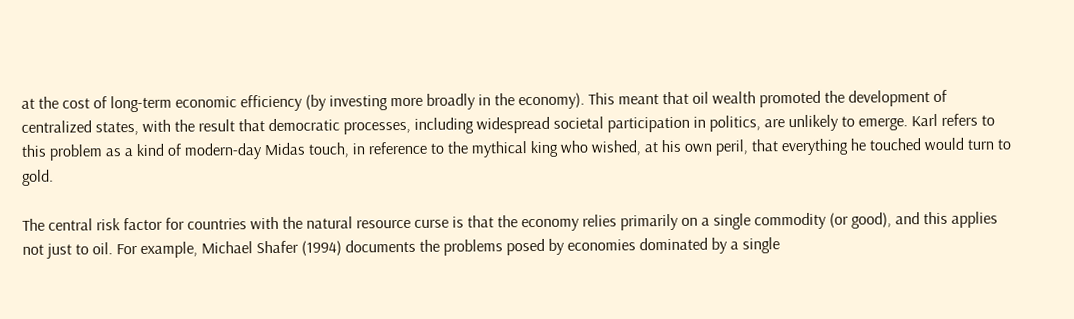at the cost of long-term economic efficiency (by investing more broadly in the economy). This meant that oil wealth promoted the development of centralized states, with the result that democratic processes, including widespread societal participation in politics, are unlikely to emerge. Karl refers to this problem as a kind of modern-day Midas touch, in reference to the mythical king who wished, at his own peril, that everything he touched would turn to gold.

The central risk factor for countries with the natural resource curse is that the economy relies primarily on a single commodity (or good), and this applies not just to oil. For example, Michael Shafer (1994) documents the problems posed by economies dominated by a single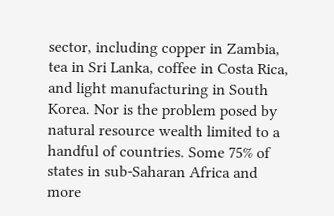sector, including copper in Zambia, tea in Sri Lanka, coffee in Costa Rica, and light manufacturing in South Korea. Nor is the problem posed by natural resource wealth limited to a handful of countries. Some 75% of states in sub-Saharan Africa and more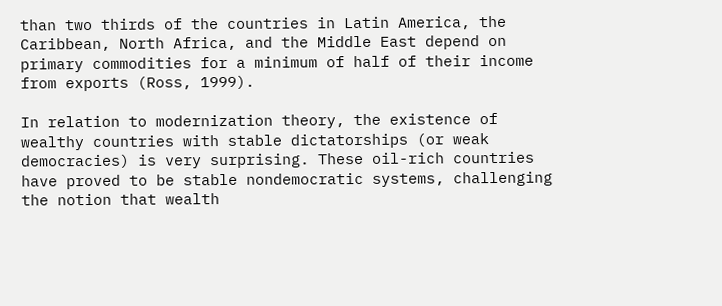than two thirds of the countries in Latin America, the Caribbean, North Africa, and the Middle East depend on primary commodities for a minimum of half of their income from exports (Ross, 1999).

In relation to modernization theory, the existence of wealthy countries with stable dictatorships (or weak democracies) is very surprising. These oil-rich countries have proved to be stable nondemocratic systems, challenging the notion that wealth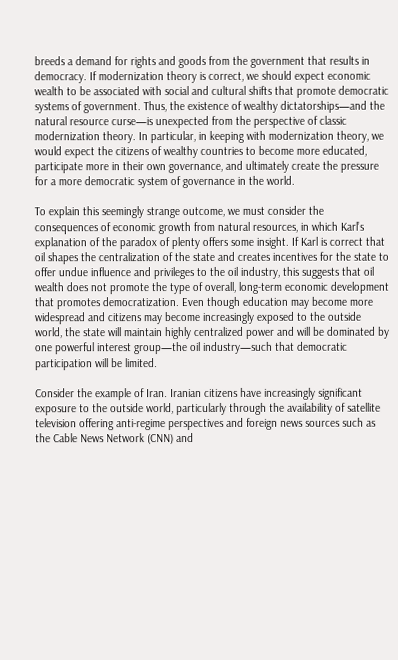breeds a demand for rights and goods from the government that results in democracy. If modernization theory is correct, we should expect economic wealth to be associated with social and cultural shifts that promote democratic systems of government. Thus, the existence of wealthy dictatorships—and the natural resource curse—is unexpected from the perspective of classic modernization theory. In particular, in keeping with modernization theory, we would expect the citizens of wealthy countries to become more educated, participate more in their own governance, and ultimately create the pressure for a more democratic system of governance in the world.

To explain this seemingly strange outcome, we must consider the consequences of economic growth from natural resources, in which Karl’s explanation of the paradox of plenty offers some insight. If Karl is correct that oil shapes the centralization of the state and creates incentives for the state to offer undue influence and privileges to the oil industry, this suggests that oil wealth does not promote the type of overall, long-term economic development that promotes democratization. Even though education may become more widespread and citizens may become increasingly exposed to the outside world, the state will maintain highly centralized power and will be dominated by one powerful interest group—the oil industry—such that democratic participation will be limited.

Consider the example of Iran. Iranian citizens have increasingly significant exposure to the outside world, particularly through the availability of satellite television offering anti-regime perspectives and foreign news sources such as the Cable News Network (CNN) and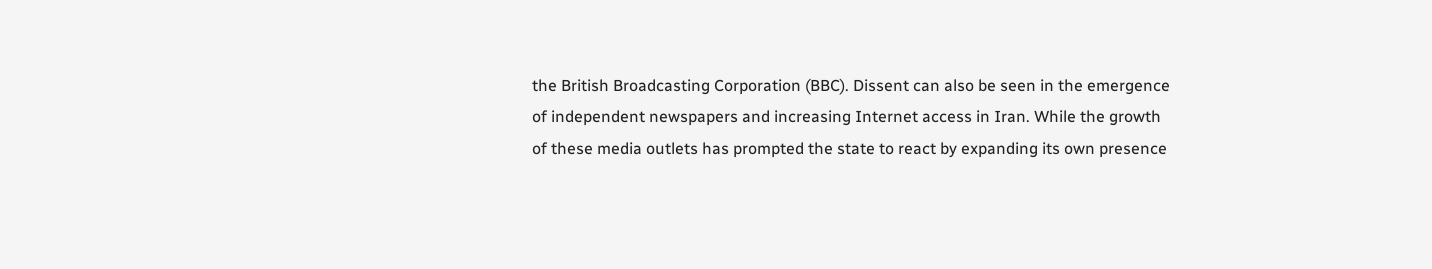the British Broadcasting Corporation (BBC). Dissent can also be seen in the emergence of independent newspapers and increasing Internet access in Iran. While the growth of these media outlets has prompted the state to react by expanding its own presence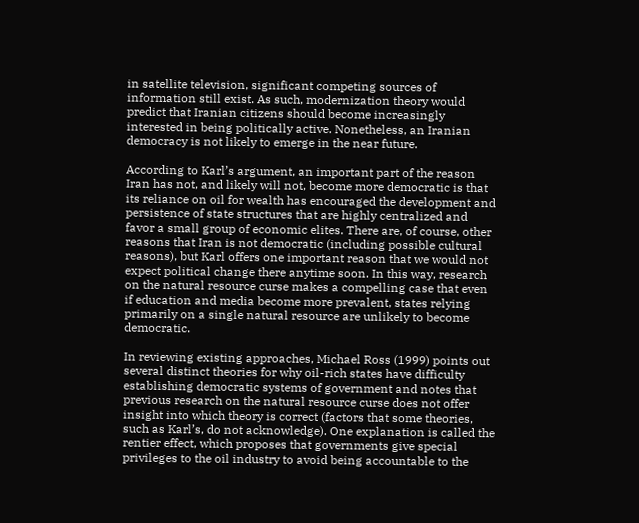in satellite television, significant competing sources of information still exist. As such, modernization theory would predict that Iranian citizens should become increasingly interested in being politically active. Nonetheless, an Iranian democracy is not likely to emerge in the near future.

According to Karl’s argument, an important part of the reason Iran has not, and likely will not, become more democratic is that its reliance on oil for wealth has encouraged the development and persistence of state structures that are highly centralized and favor a small group of economic elites. There are, of course, other reasons that Iran is not democratic (including possible cultural reasons), but Karl offers one important reason that we would not expect political change there anytime soon. In this way, research on the natural resource curse makes a compelling case that even if education and media become more prevalent, states relying primarily on a single natural resource are unlikely to become democratic.

In reviewing existing approaches, Michael Ross (1999) points out several distinct theories for why oil-rich states have difficulty establishing democratic systems of government and notes that previous research on the natural resource curse does not offer insight into which theory is correct (factors that some theories, such as Karl’s, do not acknowledge). One explanation is called the rentier effect, which proposes that governments give special privileges to the oil industry to avoid being accountable to the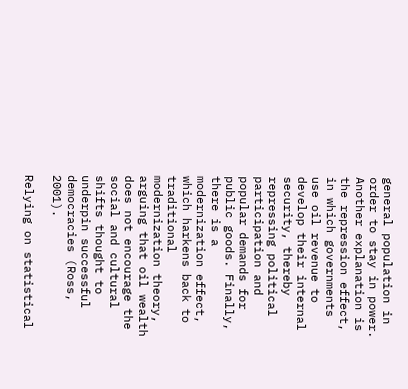general population in order to stay in power. Another explanation is the repression effect, in which governments use oil revenue to develop their internal security, thereby repressing political participation and popular demands for public goods. Finally, there is a modernization effect, which harkens back to traditional modernization theory, arguing that oil wealth does not encourage the social and cultural shifts thought to underpin successful democracies (Ross, 2001).

Relying on statistical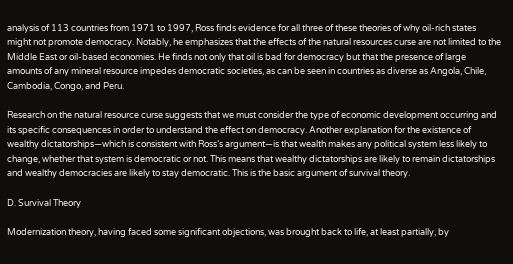analysis of 113 countries from 1971 to 1997, Ross finds evidence for all three of these theories of why oil-rich states might not promote democracy. Notably, he emphasizes that the effects of the natural resources curse are not limited to the Middle East or oil-based economies. He finds not only that oil is bad for democracy but that the presence of large amounts of any mineral resource impedes democratic societies, as can be seen in countries as diverse as Angola, Chile, Cambodia, Congo, and Peru.

Research on the natural resource curse suggests that we must consider the type of economic development occurring and its specific consequences in order to understand the effect on democracy. Another explanation for the existence of wealthy dictatorships—which is consistent with Ross’s argument—is that wealth makes any political system less likely to change, whether that system is democratic or not. This means that wealthy dictatorships are likely to remain dictatorships and wealthy democracies are likely to stay democratic. This is the basic argument of survival theory.

D. Survival Theory

Modernization theory, having faced some significant objections, was brought back to life, at least partially, by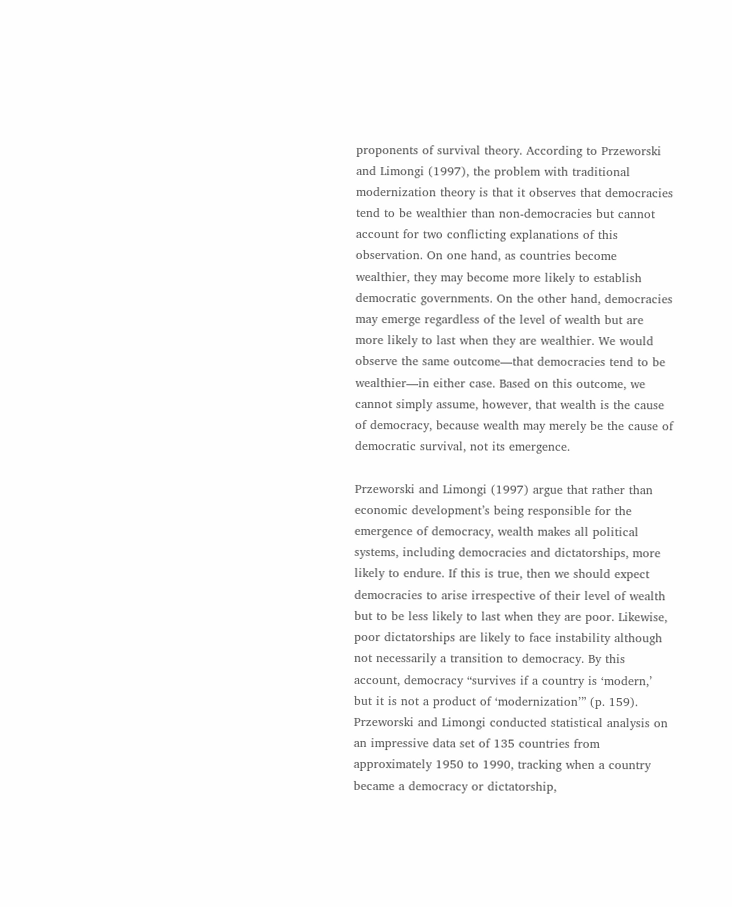proponents of survival theory. According to Przeworski and Limongi (1997), the problem with traditional modernization theory is that it observes that democracies tend to be wealthier than non-democracies but cannot account for two conflicting explanations of this observation. On one hand, as countries become wealthier, they may become more likely to establish democratic governments. On the other hand, democracies may emerge regardless of the level of wealth but are more likely to last when they are wealthier. We would observe the same outcome—that democracies tend to be wealthier—in either case. Based on this outcome, we cannot simply assume, however, that wealth is the cause of democracy, because wealth may merely be the cause of democratic survival, not its emergence.

Przeworski and Limongi (1997) argue that rather than economic development’s being responsible for the emergence of democracy, wealth makes all political systems, including democracies and dictatorships, more likely to endure. If this is true, then we should expect democracies to arise irrespective of their level of wealth but to be less likely to last when they are poor. Likewise, poor dictatorships are likely to face instability although not necessarily a transition to democracy. By this account, democracy “survives if a country is ‘modern,’ but it is not a product of ‘modernization’” (p. 159). Przeworski and Limongi conducted statistical analysis on an impressive data set of 135 countries from approximately 1950 to 1990, tracking when a country became a democracy or dictatorship,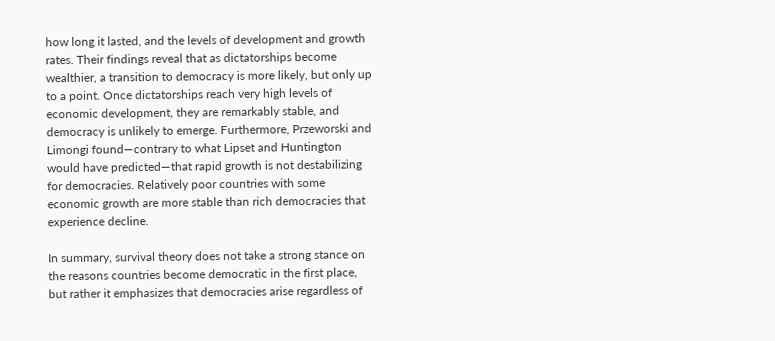how long it lasted, and the levels of development and growth rates. Their findings reveal that as dictatorships become wealthier, a transition to democracy is more likely, but only up to a point. Once dictatorships reach very high levels of economic development, they are remarkably stable, and democracy is unlikely to emerge. Furthermore, Przeworski and Limongi found—contrary to what Lipset and Huntington would have predicted—that rapid growth is not destabilizing for democracies. Relatively poor countries with some economic growth are more stable than rich democracies that experience decline.

In summary, survival theory does not take a strong stance on the reasons countries become democratic in the first place, but rather it emphasizes that democracies arise regardless of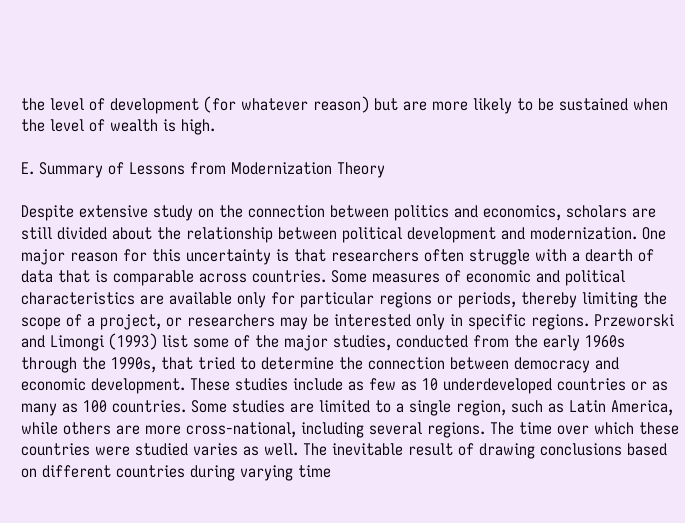the level of development (for whatever reason) but are more likely to be sustained when the level of wealth is high.

E. Summary of Lessons from Modernization Theory

Despite extensive study on the connection between politics and economics, scholars are still divided about the relationship between political development and modernization. One major reason for this uncertainty is that researchers often struggle with a dearth of data that is comparable across countries. Some measures of economic and political characteristics are available only for particular regions or periods, thereby limiting the scope of a project, or researchers may be interested only in specific regions. Przeworski and Limongi (1993) list some of the major studies, conducted from the early 1960s through the 1990s, that tried to determine the connection between democracy and economic development. These studies include as few as 10 underdeveloped countries or as many as 100 countries. Some studies are limited to a single region, such as Latin America, while others are more cross-national, including several regions. The time over which these countries were studied varies as well. The inevitable result of drawing conclusions based on different countries during varying time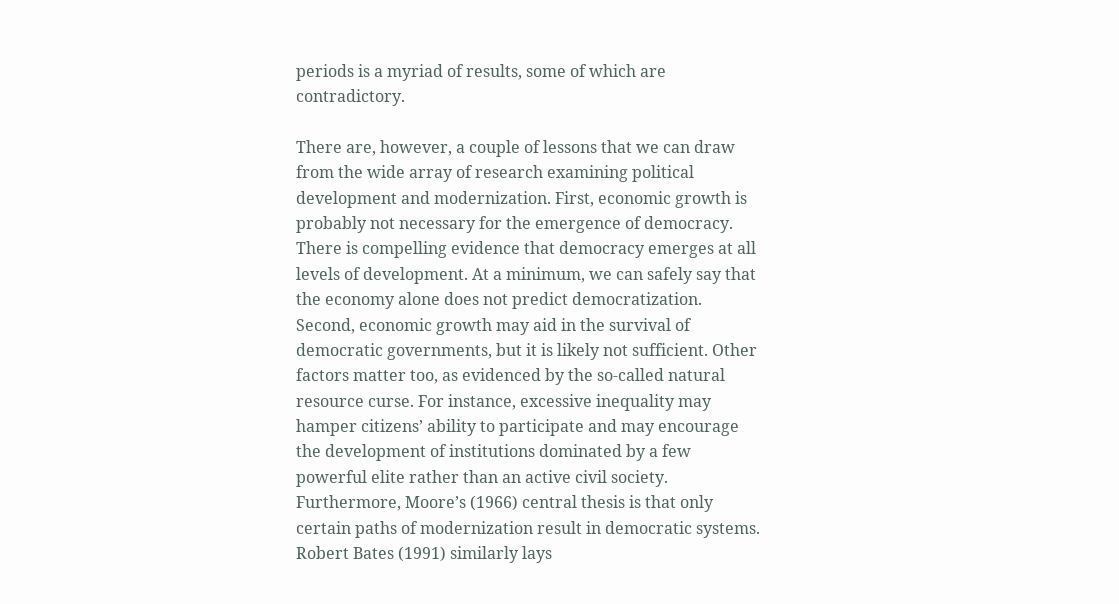periods is a myriad of results, some of which are contradictory.

There are, however, a couple of lessons that we can draw from the wide array of research examining political development and modernization. First, economic growth is probably not necessary for the emergence of democracy. There is compelling evidence that democracy emerges at all levels of development. At a minimum, we can safely say that the economy alone does not predict democratization. Second, economic growth may aid in the survival of democratic governments, but it is likely not sufficient. Other factors matter too, as evidenced by the so-called natural resource curse. For instance, excessive inequality may hamper citizens’ ability to participate and may encourage the development of institutions dominated by a few powerful elite rather than an active civil society. Furthermore, Moore’s (1966) central thesis is that only certain paths of modernization result in democratic systems. Robert Bates (1991) similarly lays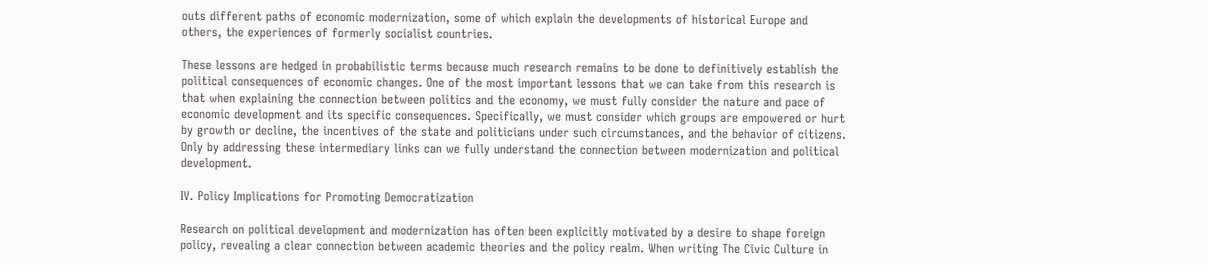outs different paths of economic modernization, some of which explain the developments of historical Europe and others, the experiences of formerly socialist countries.

These lessons are hedged in probabilistic terms because much research remains to be done to definitively establish the political consequences of economic changes. One of the most important lessons that we can take from this research is that when explaining the connection between politics and the economy, we must fully consider the nature and pace of economic development and its specific consequences. Specifically, we must consider which groups are empowered or hurt by growth or decline, the incentives of the state and politicians under such circumstances, and the behavior of citizens. Only by addressing these intermediary links can we fully understand the connection between modernization and political development.

IV. Policy Implications for Promoting Democratization

Research on political development and modernization has often been explicitly motivated by a desire to shape foreign policy, revealing a clear connection between academic theories and the policy realm. When writing The Civic Culture in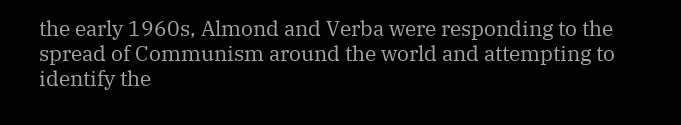the early 1960s, Almond and Verba were responding to the spread of Communism around the world and attempting to identify the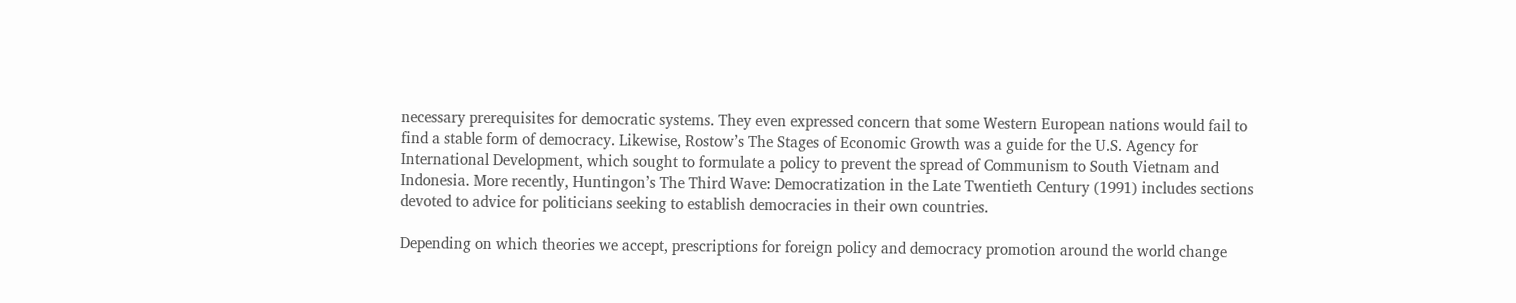necessary prerequisites for democratic systems. They even expressed concern that some Western European nations would fail to find a stable form of democracy. Likewise, Rostow’s The Stages of Economic Growth was a guide for the U.S. Agency for International Development, which sought to formulate a policy to prevent the spread of Communism to South Vietnam and Indonesia. More recently, Huntingon’s The Third Wave: Democratization in the Late Twentieth Century (1991) includes sections devoted to advice for politicians seeking to establish democracies in their own countries.

Depending on which theories we accept, prescriptions for foreign policy and democracy promotion around the world change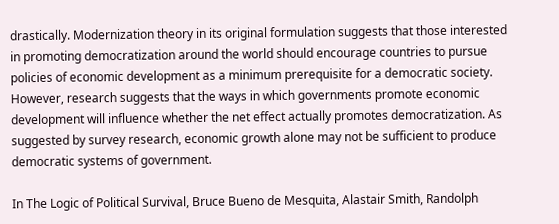drastically. Modernization theory in its original formulation suggests that those interested in promoting democratization around the world should encourage countries to pursue policies of economic development as a minimum prerequisite for a democratic society. However, research suggests that the ways in which governments promote economic development will influence whether the net effect actually promotes democratization. As suggested by survey research, economic growth alone may not be sufficient to produce democratic systems of government.

In The Logic of Political Survival, Bruce Bueno de Mesquita, Alastair Smith, Randolph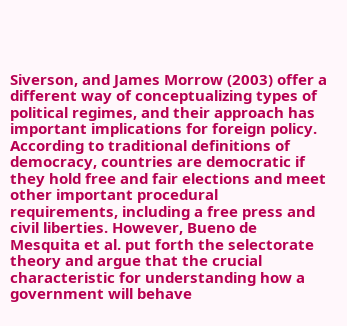Siverson, and James Morrow (2003) offer a different way of conceptualizing types of political regimes, and their approach has important implications for foreign policy. According to traditional definitions of democracy, countries are democratic if they hold free and fair elections and meet other important procedural requirements, including a free press and civil liberties. However, Bueno de Mesquita et al. put forth the selectorate theory and argue that the crucial characteristic for understanding how a government will behave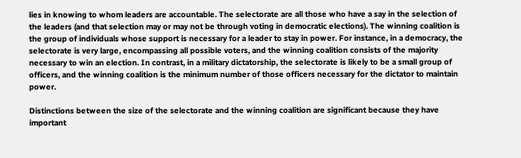lies in knowing to whom leaders are accountable. The selectorate are all those who have a say in the selection of the leaders (and that selection may or may not be through voting in democratic elections). The winning coalition is the group of individuals whose support is necessary for a leader to stay in power. For instance, in a democracy, the selectorate is very large, encompassing all possible voters, and the winning coalition consists of the majority necessary to win an election. In contrast, in a military dictatorship, the selectorate is likely to be a small group of officers, and the winning coalition is the minimum number of those officers necessary for the dictator to maintain power.

Distinctions between the size of the selectorate and the winning coalition are significant because they have important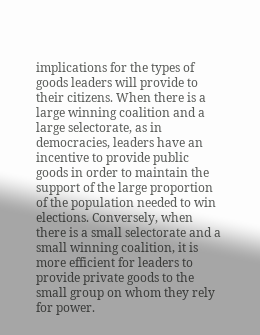implications for the types of goods leaders will provide to their citizens. When there is a large winning coalition and a large selectorate, as in democracies, leaders have an incentive to provide public goods in order to maintain the support of the large proportion of the population needed to win elections. Conversely, when there is a small selectorate and a small winning coalition, it is more efficient for leaders to provide private goods to the small group on whom they rely for power.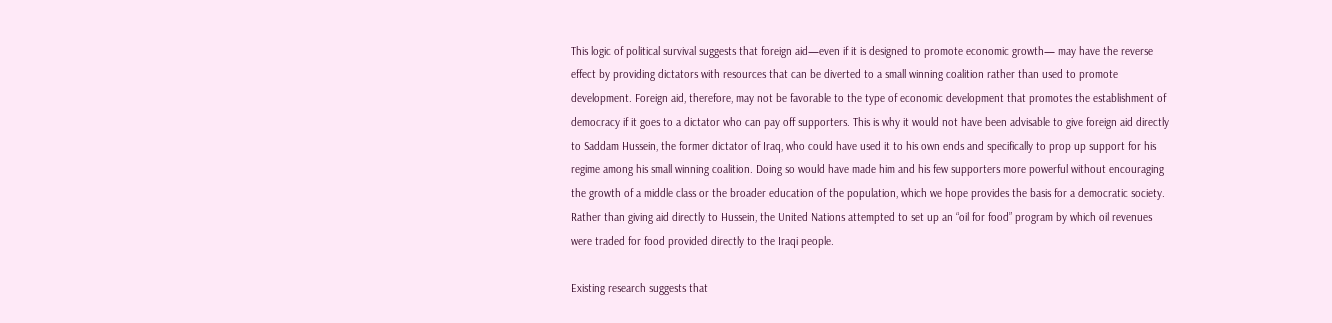This logic of political survival suggests that foreign aid—even if it is designed to promote economic growth— may have the reverse effect by providing dictators with resources that can be diverted to a small winning coalition rather than used to promote development. Foreign aid, therefore, may not be favorable to the type of economic development that promotes the establishment of democracy if it goes to a dictator who can pay off supporters. This is why it would not have been advisable to give foreign aid directly to Saddam Hussein, the former dictator of Iraq, who could have used it to his own ends and specifically to prop up support for his regime among his small winning coalition. Doing so would have made him and his few supporters more powerful without encouraging the growth of a middle class or the broader education of the population, which we hope provides the basis for a democratic society. Rather than giving aid directly to Hussein, the United Nations attempted to set up an “oil for food” program by which oil revenues were traded for food provided directly to the Iraqi people.

Existing research suggests that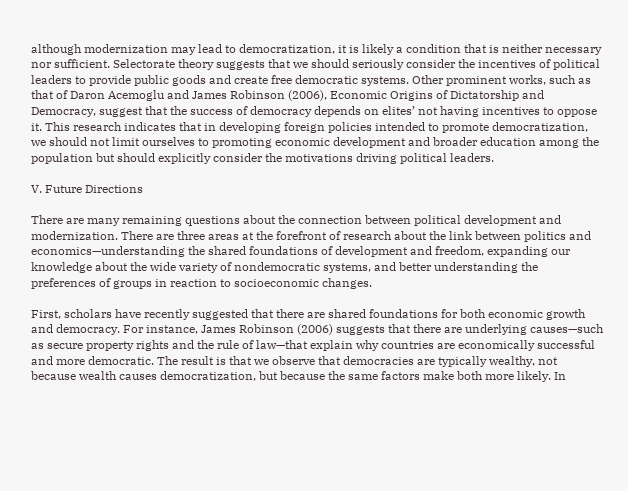although modernization may lead to democratization, it is likely a condition that is neither necessary nor sufficient. Selectorate theory suggests that we should seriously consider the incentives of political leaders to provide public goods and create free democratic systems. Other prominent works, such as that of Daron Acemoglu and James Robinson (2006), Economic Origins of Dictatorship and Democracy, suggest that the success of democracy depends on elites’ not having incentives to oppose it. This research indicates that in developing foreign policies intended to promote democratization, we should not limit ourselves to promoting economic development and broader education among the population but should explicitly consider the motivations driving political leaders.

V. Future Directions

There are many remaining questions about the connection between political development and modernization. There are three areas at the forefront of research about the link between politics and economics—understanding the shared foundations of development and freedom, expanding our knowledge about the wide variety of nondemocratic systems, and better understanding the preferences of groups in reaction to socioeconomic changes.

First, scholars have recently suggested that there are shared foundations for both economic growth and democracy. For instance, James Robinson (2006) suggests that there are underlying causes—such as secure property rights and the rule of law—that explain why countries are economically successful and more democratic. The result is that we observe that democracies are typically wealthy, not because wealth causes democratization, but because the same factors make both more likely. In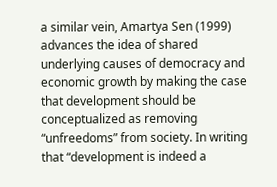a similar vein, Amartya Sen (1999) advances the idea of shared underlying causes of democracy and economic growth by making the case that development should be conceptualized as removing “unfreedoms” from society. In writing that “development is indeed a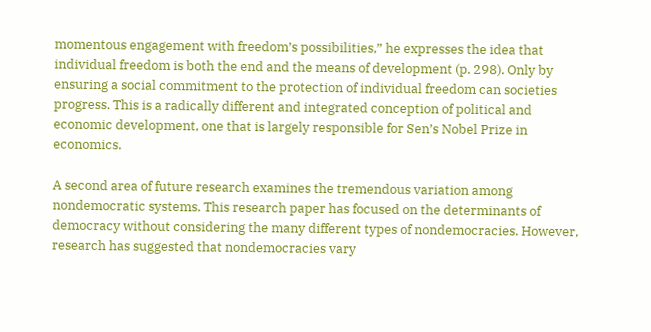momentous engagement with freedom’s possibilities,” he expresses the idea that individual freedom is both the end and the means of development (p. 298). Only by ensuring a social commitment to the protection of individual freedom can societies progress. This is a radically different and integrated conception of political and economic development, one that is largely responsible for Sen’s Nobel Prize in economics.

A second area of future research examines the tremendous variation among nondemocratic systems. This research paper has focused on the determinants of democracy without considering the many different types of nondemocracies. However, research has suggested that nondemocracies vary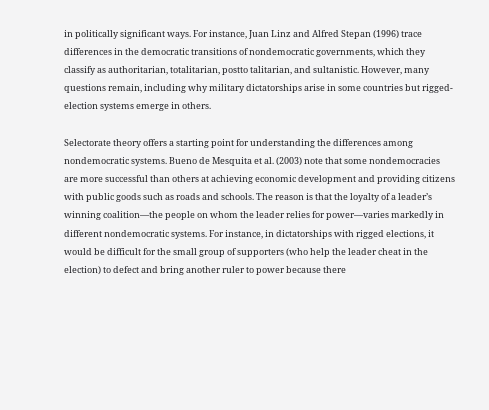in politically significant ways. For instance, Juan Linz and Alfred Stepan (1996) trace differences in the democratic transitions of nondemocratic governments, which they classify as authoritarian, totalitarian, postto talitarian, and sultanistic. However, many questions remain, including why military dictatorships arise in some countries but rigged-election systems emerge in others.

Selectorate theory offers a starting point for understanding the differences among nondemocratic systems. Bueno de Mesquita et al. (2003) note that some nondemocracies are more successful than others at achieving economic development and providing citizens with public goods such as roads and schools. The reason is that the loyalty of a leader’s winning coalition—the people on whom the leader relies for power—varies markedly in different nondemocratic systems. For instance, in dictatorships with rigged elections, it would be difficult for the small group of supporters (who help the leader cheat in the election) to defect and bring another ruler to power because there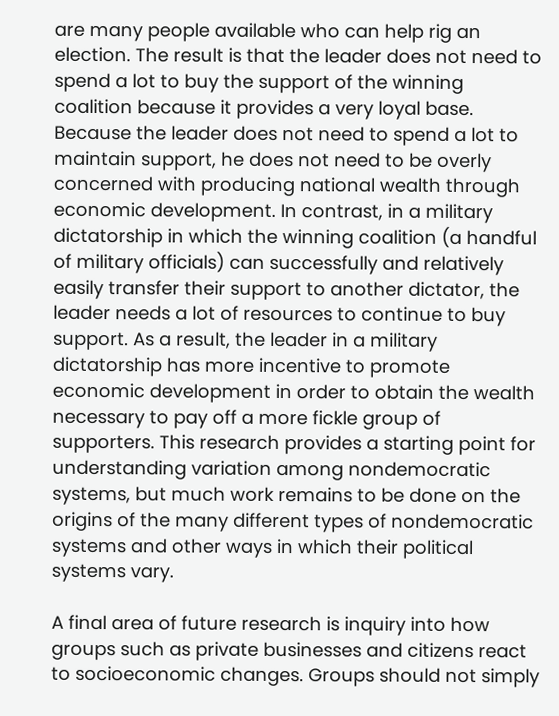are many people available who can help rig an election. The result is that the leader does not need to spend a lot to buy the support of the winning coalition because it provides a very loyal base. Because the leader does not need to spend a lot to maintain support, he does not need to be overly concerned with producing national wealth through economic development. In contrast, in a military dictatorship in which the winning coalition (a handful of military officials) can successfully and relatively easily transfer their support to another dictator, the leader needs a lot of resources to continue to buy support. As a result, the leader in a military dictatorship has more incentive to promote economic development in order to obtain the wealth necessary to pay off a more fickle group of supporters. This research provides a starting point for understanding variation among nondemocratic systems, but much work remains to be done on the origins of the many different types of nondemocratic systems and other ways in which their political systems vary.

A final area of future research is inquiry into how groups such as private businesses and citizens react to socioeconomic changes. Groups should not simply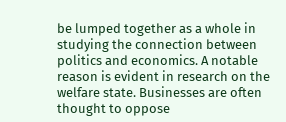be lumped together as a whole in studying the connection between politics and economics. A notable reason is evident in research on the welfare state. Businesses are often thought to oppose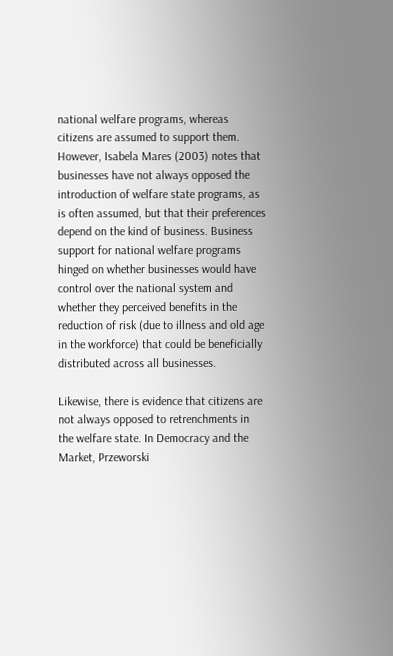national welfare programs, whereas citizens are assumed to support them. However, Isabela Mares (2003) notes that businesses have not always opposed the introduction of welfare state programs, as is often assumed, but that their preferences depend on the kind of business. Business support for national welfare programs hinged on whether businesses would have control over the national system and whether they perceived benefits in the reduction of risk (due to illness and old age in the workforce) that could be beneficially distributed across all businesses.

Likewise, there is evidence that citizens are not always opposed to retrenchments in the welfare state. In Democracy and the Market, Przeworski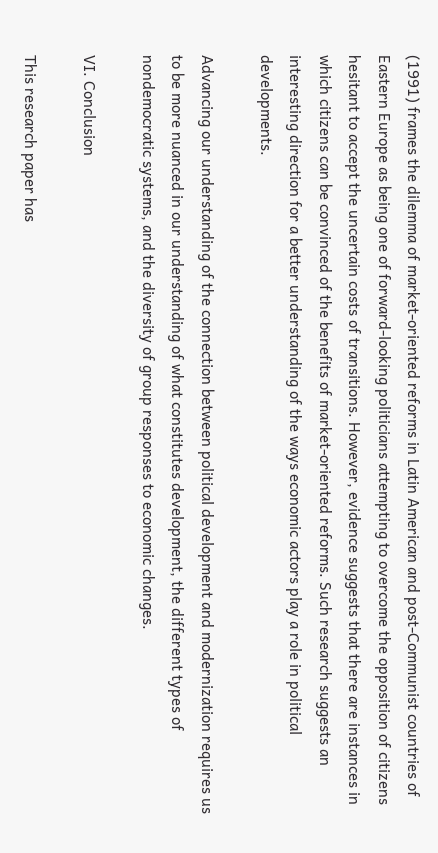(1991) frames the dilemma of market-oriented reforms in Latin American and post-Communist countries of Eastern Europe as being one of forward-looking politicians attempting to overcome the opposition of citizens hesitant to accept the uncertain costs of transitions. However, evidence suggests that there are instances in which citizens can be convinced of the benefits of market-oriented reforms. Such research suggests an interesting direction for a better understanding of the ways economic actors play a role in political developments.

Advancing our understanding of the connection between political development and modernization requires us to be more nuanced in our understanding of what constitutes development, the different types of nondemocratic systems, and the diversity of group responses to economic changes.

VI. Conclusion

This research paper has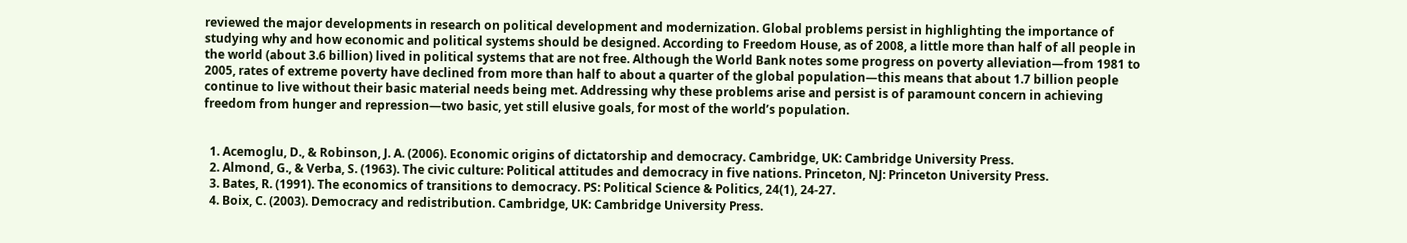reviewed the major developments in research on political development and modernization. Global problems persist in highlighting the importance of studying why and how economic and political systems should be designed. According to Freedom House, as of 2008, a little more than half of all people in the world (about 3.6 billion) lived in political systems that are not free. Although the World Bank notes some progress on poverty alleviation—from 1981 to 2005, rates of extreme poverty have declined from more than half to about a quarter of the global population—this means that about 1.7 billion people continue to live without their basic material needs being met. Addressing why these problems arise and persist is of paramount concern in achieving freedom from hunger and repression—two basic, yet still elusive goals, for most of the world’s population.


  1. Acemoglu, D., & Robinson, J. A. (2006). Economic origins of dictatorship and democracy. Cambridge, UK: Cambridge University Press.
  2. Almond, G., & Verba, S. (1963). The civic culture: Political attitudes and democracy in five nations. Princeton, NJ: Princeton University Press.
  3. Bates, R. (1991). The economics of transitions to democracy. PS: Political Science & Politics, 24(1), 24-27.
  4. Boix, C. (2003). Democracy and redistribution. Cambridge, UK: Cambridge University Press.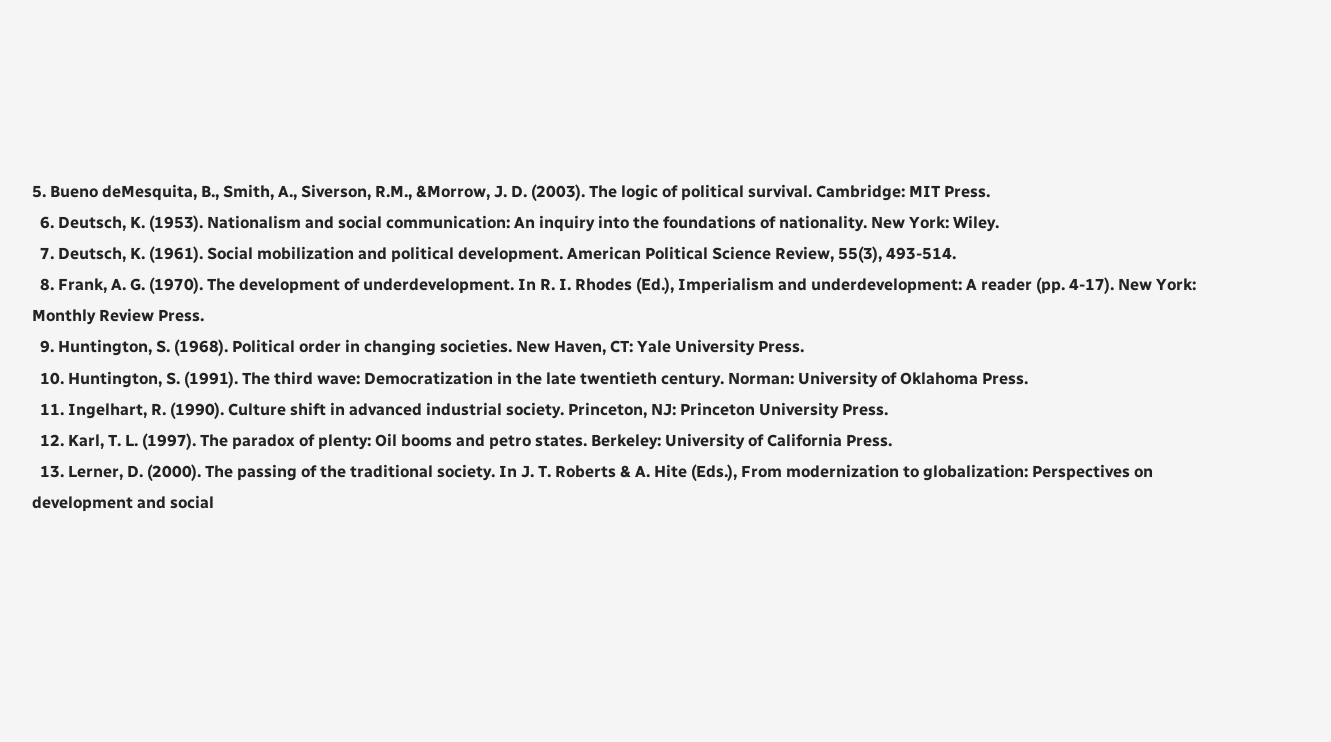5. Bueno deMesquita, B., Smith, A., Siverson, R.M., &Morrow, J. D. (2003). The logic of political survival. Cambridge: MIT Press.
  6. Deutsch, K. (1953). Nationalism and social communication: An inquiry into the foundations of nationality. New York: Wiley.
  7. Deutsch, K. (1961). Social mobilization and political development. American Political Science Review, 55(3), 493-514.
  8. Frank, A. G. (1970). The development of underdevelopment. In R. I. Rhodes (Ed.), Imperialism and underdevelopment: A reader (pp. 4-17). New York: Monthly Review Press.
  9. Huntington, S. (1968). Political order in changing societies. New Haven, CT: Yale University Press.
  10. Huntington, S. (1991). The third wave: Democratization in the late twentieth century. Norman: University of Oklahoma Press.
  11. Ingelhart, R. (1990). Culture shift in advanced industrial society. Princeton, NJ: Princeton University Press.
  12. Karl, T. L. (1997). The paradox of plenty: Oil booms and petro states. Berkeley: University of California Press.
  13. Lerner, D. (2000). The passing of the traditional society. In J. T. Roberts & A. Hite (Eds.), From modernization to globalization: Perspectives on development and social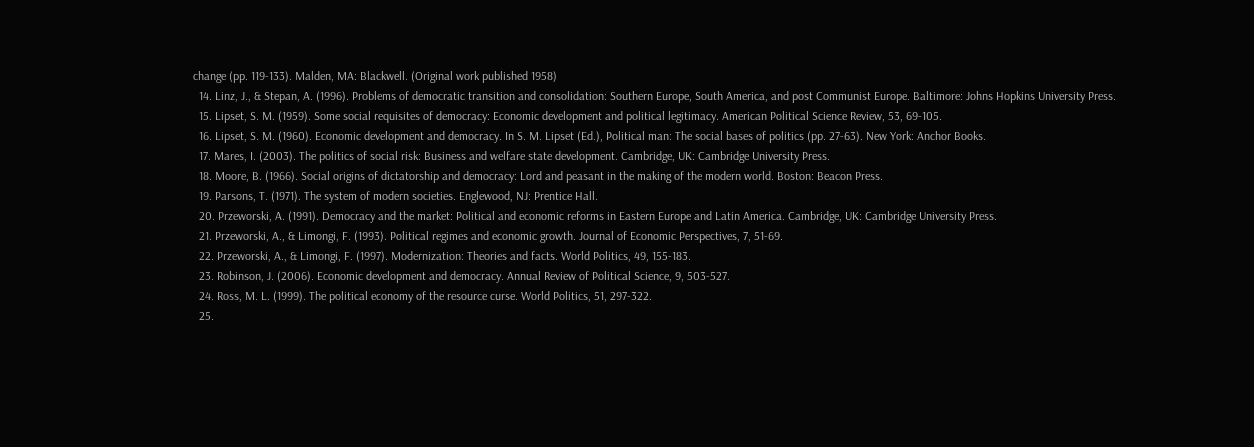change (pp. 119-133). Malden, MA: Blackwell. (Original work published 1958)
  14. Linz, J., & Stepan, A. (1996). Problems of democratic transition and consolidation: Southern Europe, South America, and post Communist Europe. Baltimore: Johns Hopkins University Press.
  15. Lipset, S. M. (1959). Some social requisites of democracy: Economic development and political legitimacy. American Political Science Review, 53, 69-105.
  16. Lipset, S. M. (1960). Economic development and democracy. In S. M. Lipset (Ed.), Political man: The social bases of politics (pp. 27-63). New York: Anchor Books.
  17. Mares, I. (2003). The politics of social risk: Business and welfare state development. Cambridge, UK: Cambridge University Press.
  18. Moore, B. (1966). Social origins of dictatorship and democracy: Lord and peasant in the making of the modern world. Boston: Beacon Press.
  19. Parsons, T. (1971). The system of modern societies. Englewood, NJ: Prentice Hall.
  20. Przeworski, A. (1991). Democracy and the market: Political and economic reforms in Eastern Europe and Latin America. Cambridge, UK: Cambridge University Press.
  21. Przeworski, A., & Limongi, F. (1993). Political regimes and economic growth. Journal of Economic Perspectives, 7, 51-69.
  22. Przeworski, A., & Limongi, F. (1997). Modernization: Theories and facts. World Politics, 49, 155-183.
  23. Robinson, J. (2006). Economic development and democracy. Annual Review of Political Science, 9, 503-527.
  24. Ross, M. L. (1999). The political economy of the resource curse. World Politics, 51, 297-322.
  25.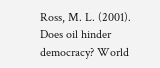Ross, M. L. (2001). Does oil hinder democracy? World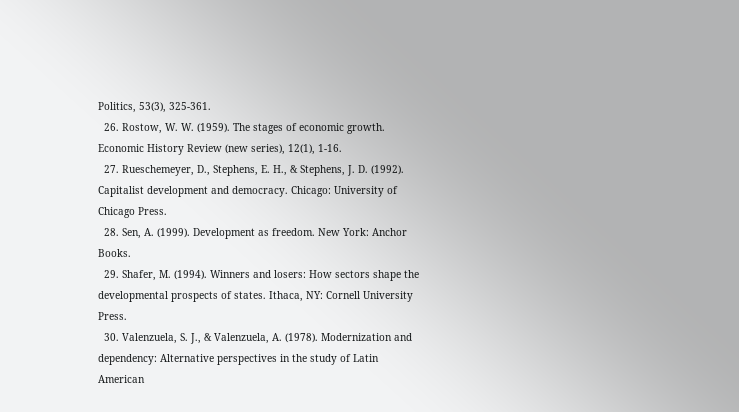Politics, 53(3), 325-361.
  26. Rostow, W. W. (1959). The stages of economic growth. Economic History Review (new series), 12(1), 1-16.
  27. Rueschemeyer, D., Stephens, E. H., & Stephens, J. D. (1992). Capitalist development and democracy. Chicago: University of Chicago Press.
  28. Sen, A. (1999). Development as freedom. New York: Anchor Books.
  29. Shafer, M. (1994). Winners and losers: How sectors shape the developmental prospects of states. Ithaca, NY: Cornell University Press.
  30. Valenzuela, S. J., & Valenzuela, A. (1978). Modernization and dependency: Alternative perspectives in the study of Latin American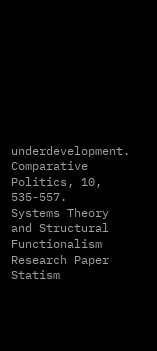underdevelopment. Comparative Politics, 10, 535-557.
Systems Theory and Structural Functionalism Research Paper
Statism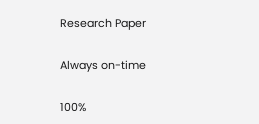Research Paper


Always on-time


100%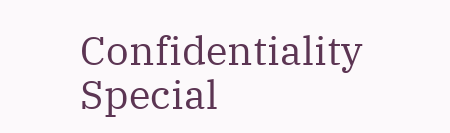Confidentiality
Special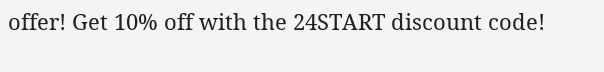offer! Get 10% off with the 24START discount code!